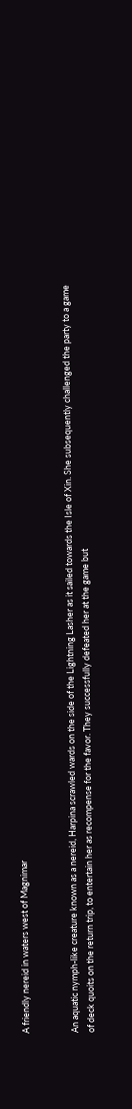A friendly nereid in waters west of Magnimar


An aquatic nymph-like creature known as a nereid, Harpina scrawled wards on the side of the Lightning Lasher as it sailed towards the Isle of Xin. She subsequently challenged the party to a game of deck quoits on the return trip, to entertain her as recompense for the favor. They successfully defeated her at the game but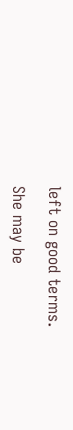left on good terms.

She may be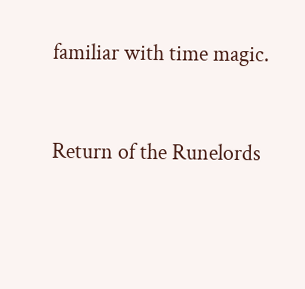familiar with time magic.


Return of the Runelords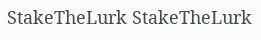StakeTheLurk StakeTheLurk